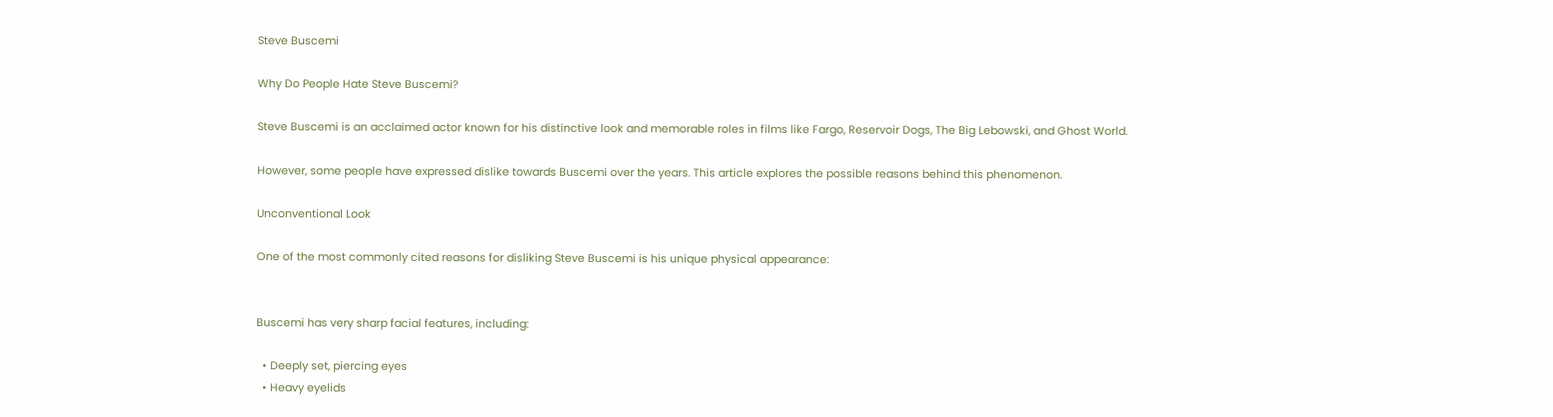Steve Buscemi

Why Do People Hate Steve Buscemi?

Steve Buscemi is an acclaimed actor known for his distinctive look and memorable roles in films like Fargo, Reservoir Dogs, The Big Lebowski, and Ghost World.

However, some people have expressed dislike towards Buscemi over the years. This article explores the possible reasons behind this phenomenon.

Unconventional Look

One of the most commonly cited reasons for disliking Steve Buscemi is his unique physical appearance:


Buscemi has very sharp facial features, including:

  • Deeply set, piercing eyes
  • Heavy eyelids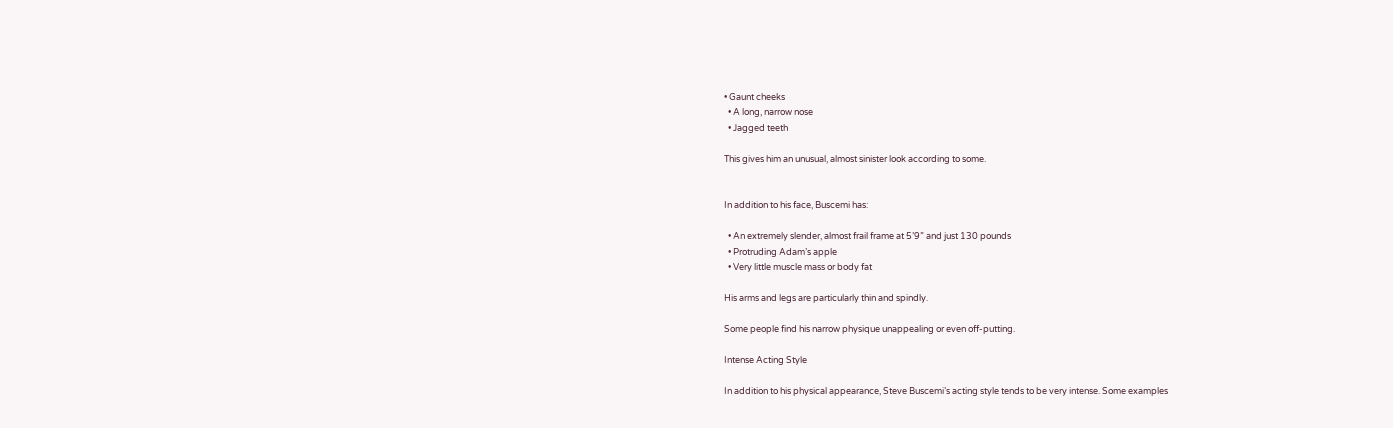• Gaunt cheeks
  • A long, narrow nose
  • Jagged teeth

This gives him an unusual, almost sinister look according to some.


In addition to his face, Buscemi has:

  • An extremely slender, almost frail frame at 5’9” and just 130 pounds
  • Protruding Adam’s apple
  • Very little muscle mass or body fat

His arms and legs are particularly thin and spindly.

Some people find his narrow physique unappealing or even off-putting.

Intense Acting Style

In addition to his physical appearance, Steve Buscemi’s acting style tends to be very intense. Some examples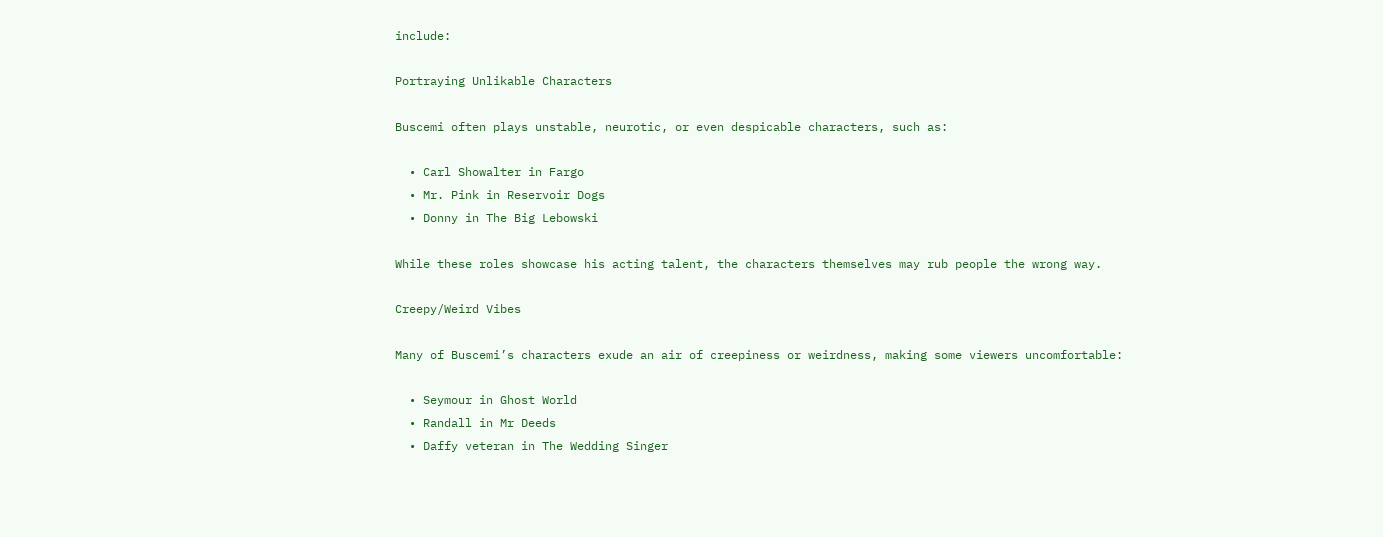include:

Portraying Unlikable Characters

Buscemi often plays unstable, neurotic, or even despicable characters, such as:

  • Carl Showalter in Fargo
  • Mr. Pink in Reservoir Dogs
  • Donny in The Big Lebowski

While these roles showcase his acting talent, the characters themselves may rub people the wrong way.

Creepy/Weird Vibes

Many of Buscemi’s characters exude an air of creepiness or weirdness, making some viewers uncomfortable:

  • Seymour in Ghost World
  • Randall in Mr Deeds
  • Daffy veteran in The Wedding Singer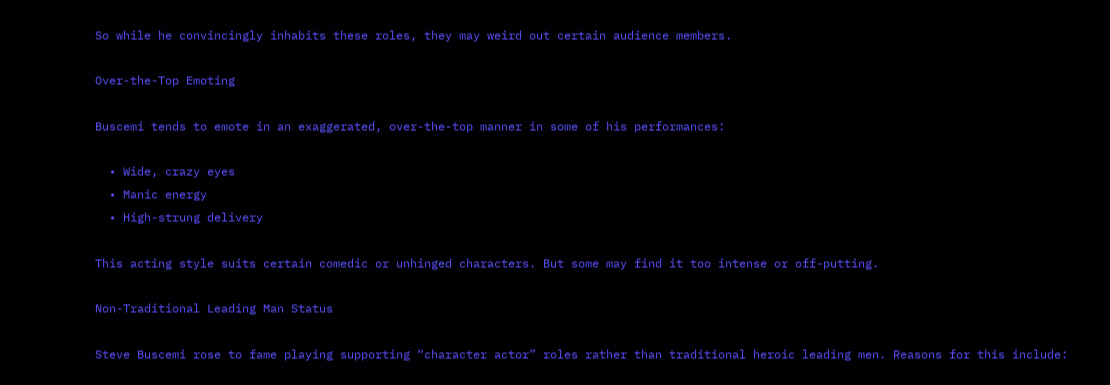So while he convincingly inhabits these roles, they may weird out certain audience members.

Over-the-Top Emoting

Buscemi tends to emote in an exaggerated, over-the-top manner in some of his performances:

  • Wide, crazy eyes
  • Manic energy
  • High-strung delivery

This acting style suits certain comedic or unhinged characters. But some may find it too intense or off-putting.

Non-Traditional Leading Man Status

Steve Buscemi rose to fame playing supporting “character actor” roles rather than traditional heroic leading men. Reasons for this include: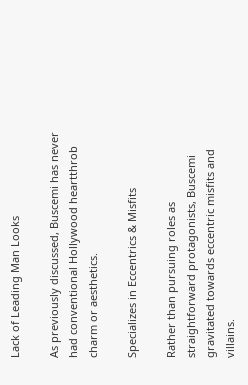Lack of Leading Man Looks

As previously discussed, Buscemi has never had conventional Hollywood heartthrob charm or aesthetics.

Specializes in Eccentrics & Misfits

Rather than pursuing roles as straightforward protagonists, Buscemi gravitated towards eccentric misfits and villains.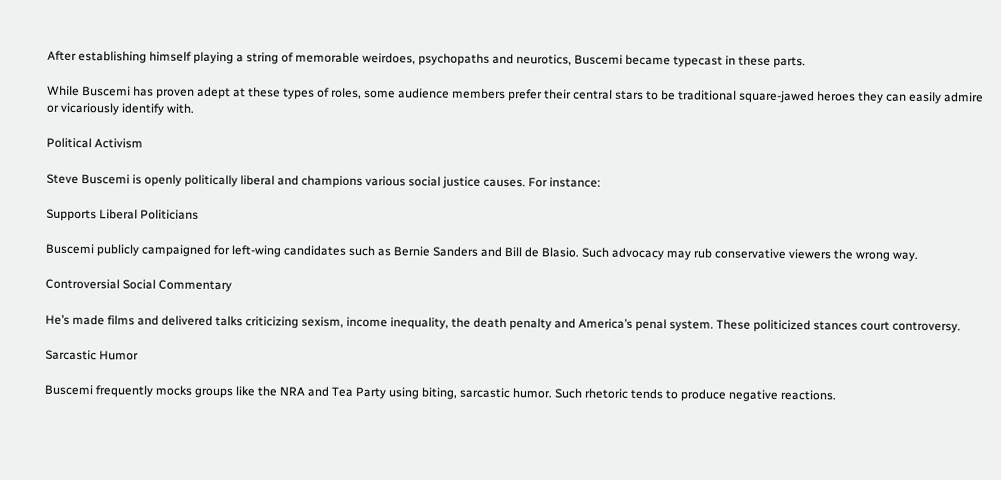After establishing himself playing a string of memorable weirdoes, psychopaths and neurotics, Buscemi became typecast in these parts.

While Buscemi has proven adept at these types of roles, some audience members prefer their central stars to be traditional square-jawed heroes they can easily admire or vicariously identify with.

Political Activism

Steve Buscemi is openly politically liberal and champions various social justice causes. For instance:

Supports Liberal Politicians

Buscemi publicly campaigned for left-wing candidates such as Bernie Sanders and Bill de Blasio. Such advocacy may rub conservative viewers the wrong way.

Controversial Social Commentary

He’s made films and delivered talks criticizing sexism, income inequality, the death penalty and America’s penal system. These politicized stances court controversy.

Sarcastic Humor

Buscemi frequently mocks groups like the NRA and Tea Party using biting, sarcastic humor. Such rhetoric tends to produce negative reactions.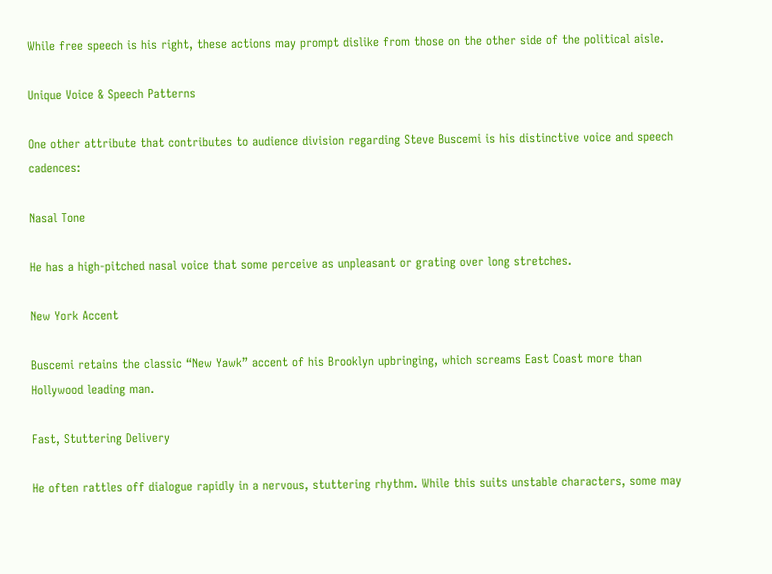While free speech is his right, these actions may prompt dislike from those on the other side of the political aisle.

Unique Voice & Speech Patterns

One other attribute that contributes to audience division regarding Steve Buscemi is his distinctive voice and speech cadences:

Nasal Tone

He has a high-pitched nasal voice that some perceive as unpleasant or grating over long stretches.

New York Accent

Buscemi retains the classic “New Yawk” accent of his Brooklyn upbringing, which screams East Coast more than Hollywood leading man.

Fast, Stuttering Delivery

He often rattles off dialogue rapidly in a nervous, stuttering rhythm. While this suits unstable characters, some may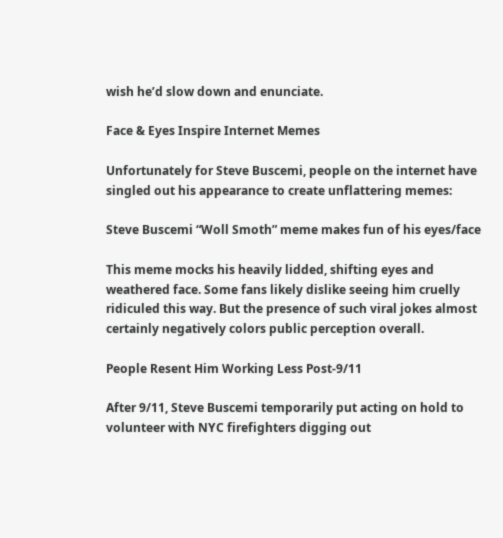wish he’d slow down and enunciate.

Face & Eyes Inspire Internet Memes

Unfortunately for Steve Buscemi, people on the internet have singled out his appearance to create unflattering memes:

Steve Buscemi “Woll Smoth” meme makes fun of his eyes/face

This meme mocks his heavily lidded, shifting eyes and weathered face. Some fans likely dislike seeing him cruelly ridiculed this way. But the presence of such viral jokes almost certainly negatively colors public perception overall.

People Resent Him Working Less Post-9/11

After 9/11, Steve Buscemi temporarily put acting on hold to volunteer with NYC firefighters digging out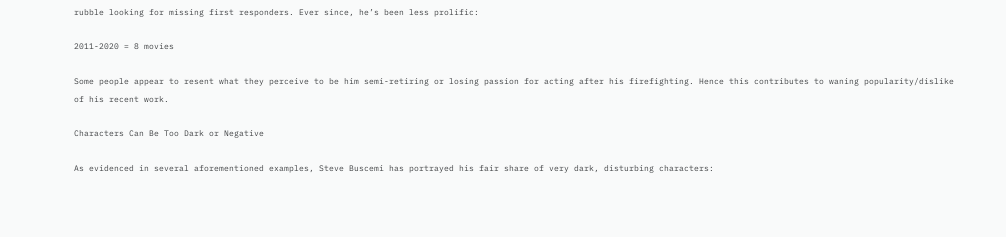rubble looking for missing first responders. Ever since, he’s been less prolific:

2011-2020 = 8 movies

Some people appear to resent what they perceive to be him semi-retiring or losing passion for acting after his firefighting. Hence this contributes to waning popularity/dislike of his recent work.

Characters Can Be Too Dark or Negative

As evidenced in several aforementioned examples, Steve Buscemi has portrayed his fair share of very dark, disturbing characters: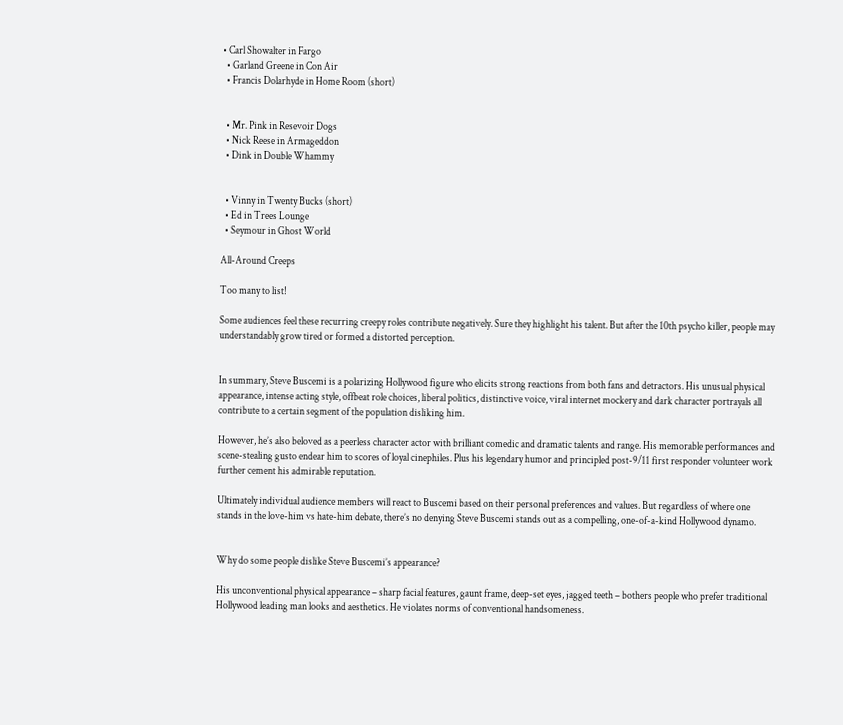• Carl Showalter in Fargo
  • Garland Greene in Con Air
  • Francis Dolarhyde in Home Room (short)


  • Mr. Pink in Resevoir Dogs
  • Nick Reese in Armageddon
  • Dink in Double Whammy


  • Vinny in Twenty Bucks (short)
  • Ed in Trees Lounge
  • Seymour in Ghost World

All-Around Creeps

Too many to list!

Some audiences feel these recurring creepy roles contribute negatively. Sure they highlight his talent. But after the 10th psycho killer, people may understandably grow tired or formed a distorted perception.


In summary, Steve Buscemi is a polarizing Hollywood figure who elicits strong reactions from both fans and detractors. His unusual physical appearance, intense acting style, offbeat role choices, liberal politics, distinctive voice, viral internet mockery and dark character portrayals all contribute to a certain segment of the population disliking him.

However, he’s also beloved as a peerless character actor with brilliant comedic and dramatic talents and range. His memorable performances and scene-stealing gusto endear him to scores of loyal cinephiles. Plus his legendary humor and principled post-9/11 first responder volunteer work further cement his admirable reputation.

Ultimately individual audience members will react to Buscemi based on their personal preferences and values. But regardless of where one stands in the love-him vs hate-him debate, there’s no denying Steve Buscemi stands out as a compelling, one-of-a-kind Hollywood dynamo.


Why do some people dislike Steve Buscemi’s appearance?

His unconventional physical appearance – sharp facial features, gaunt frame, deep-set eyes, jagged teeth – bothers people who prefer traditional Hollywood leading man looks and aesthetics. He violates norms of conventional handsomeness.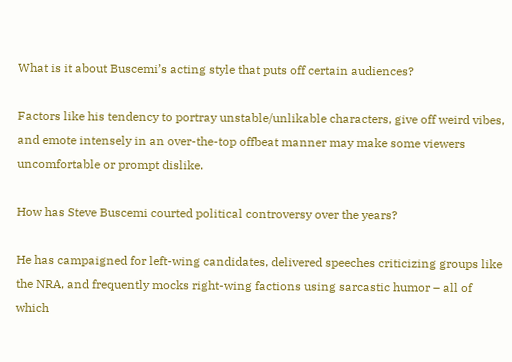What is it about Buscemi’s acting style that puts off certain audiences?

Factors like his tendency to portray unstable/unlikable characters, give off weird vibes, and emote intensely in an over-the-top offbeat manner may make some viewers uncomfortable or prompt dislike.

How has Steve Buscemi courted political controversy over the years?

He has campaigned for left-wing candidates, delivered speeches criticizing groups like the NRA, and frequently mocks right-wing factions using sarcastic humor – all of which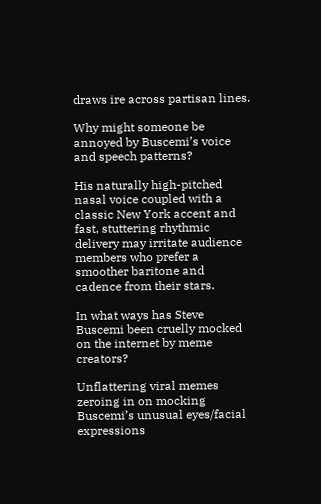draws ire across partisan lines.

Why might someone be annoyed by Buscemi’s voice and speech patterns?

His naturally high-pitched nasal voice coupled with a classic New York accent and fast, stuttering rhythmic delivery may irritate audience members who prefer a smoother baritone and cadence from their stars.

In what ways has Steve Buscemi been cruelly mocked on the internet by meme creators?

Unflattering viral memes zeroing in on mocking Buscemi’s unusual eyes/facial expressions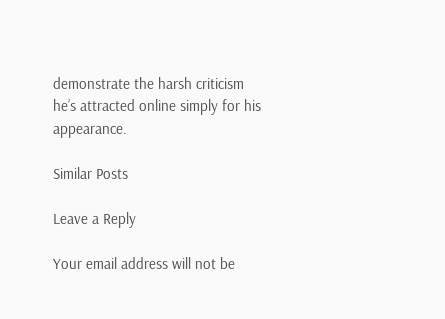demonstrate the harsh criticism he’s attracted online simply for his appearance.

Similar Posts

Leave a Reply

Your email address will not be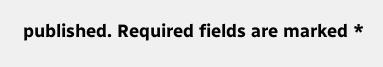published. Required fields are marked *